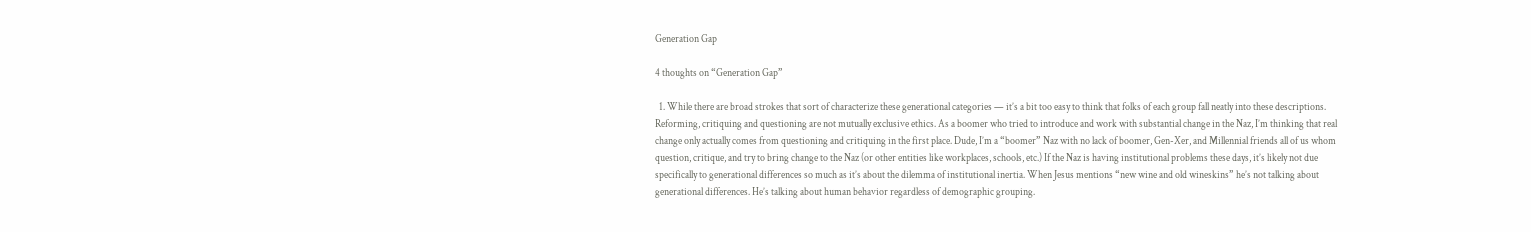Generation Gap

4 thoughts on “Generation Gap”

  1. While there are broad strokes that sort of characterize these generational categories — it’s a bit too easy to think that folks of each group fall neatly into these descriptions. Reforming, critiquing and questioning are not mutually exclusive ethics. As a boomer who tried to introduce and work with substantial change in the Naz, I’m thinking that real change only actually comes from questioning and critiquing in the first place. Dude, I’m a “boomer” Naz with no lack of boomer, Gen-Xer, and Millennial friends all of us whom question, critique, and try to bring change to the Naz (or other entities like workplaces, schools, etc.) If the Naz is having institutional problems these days, it’s likely not due specifically to generational differences so much as it’s about the dilemma of institutional inertia. When Jesus mentions “new wine and old wineskins” he’s not talking about generational differences. He’s talking about human behavior regardless of demographic grouping.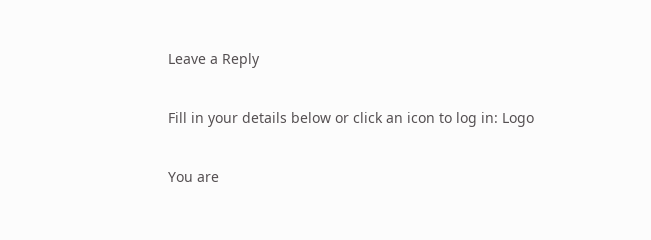Leave a Reply

Fill in your details below or click an icon to log in: Logo

You are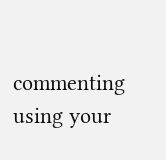commenting using your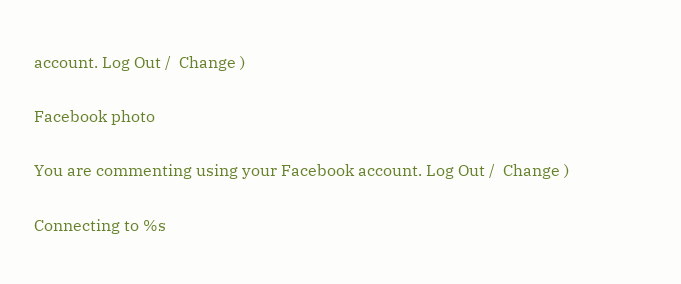account. Log Out /  Change )

Facebook photo

You are commenting using your Facebook account. Log Out /  Change )

Connecting to %s